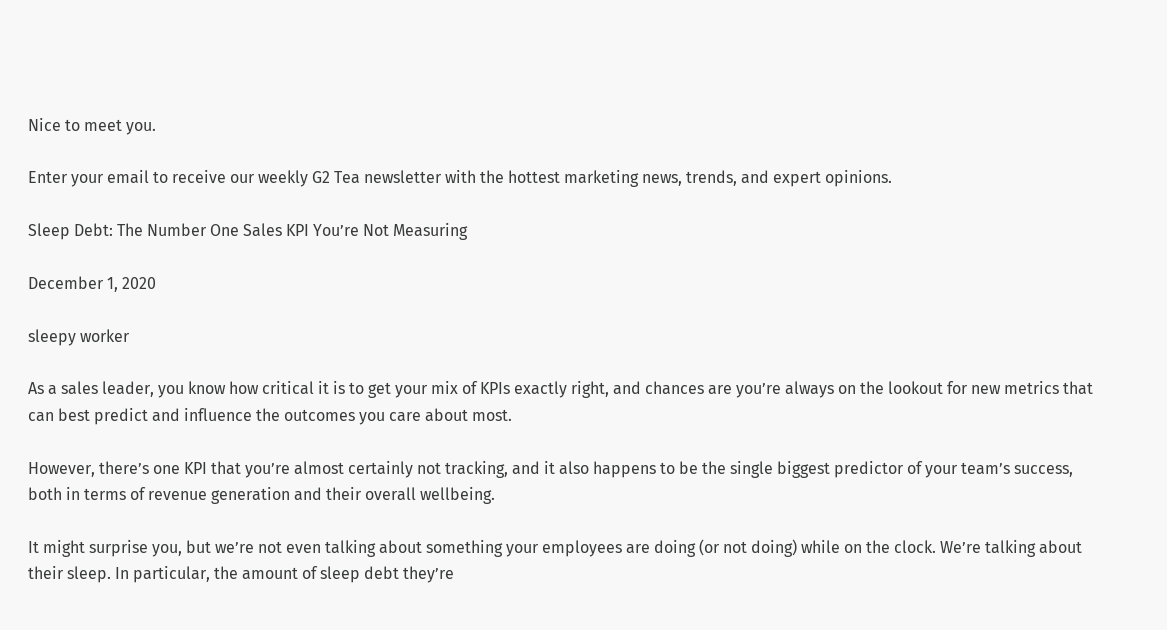Nice to meet you.

Enter your email to receive our weekly G2 Tea newsletter with the hottest marketing news, trends, and expert opinions.

Sleep Debt: The Number One Sales KPI You’re Not Measuring

December 1, 2020

sleepy worker

As a sales leader, you know how critical it is to get your mix of KPIs exactly right, and chances are you’re always on the lookout for new metrics that can best predict and influence the outcomes you care about most.

However, there’s one KPI that you’re almost certainly not tracking, and it also happens to be the single biggest predictor of your team’s success, both in terms of revenue generation and their overall wellbeing.

It might surprise you, but we’re not even talking about something your employees are doing (or not doing) while on the clock. We’re talking about their sleep. In particular, the amount of sleep debt they’re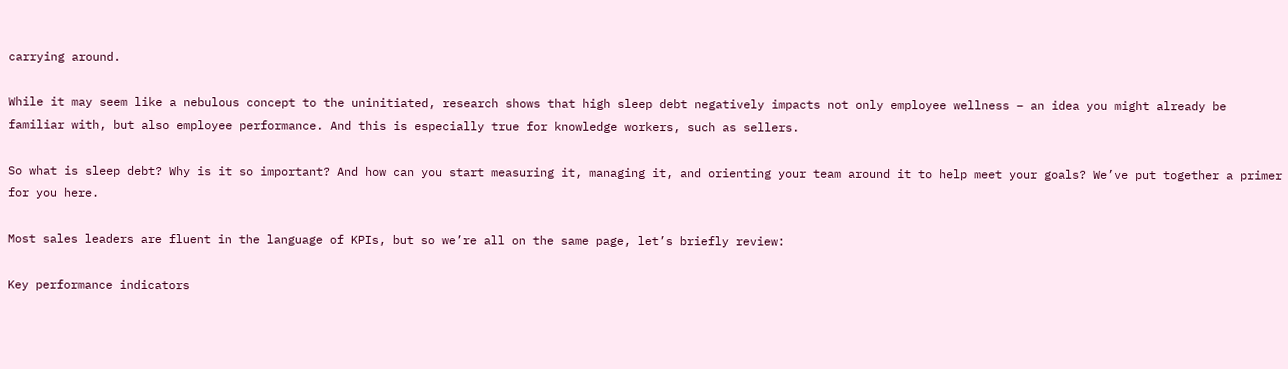carrying around.

While it may seem like a nebulous concept to the uninitiated, research shows that high sleep debt negatively impacts not only employee wellness – an idea you might already be familiar with, but also employee performance. And this is especially true for knowledge workers, such as sellers.

So what is sleep debt? Why is it so important? And how can you start measuring it, managing it, and orienting your team around it to help meet your goals? We’ve put together a primer for you here.

Most sales leaders are fluent in the language of KPIs, but so we’re all on the same page, let’s briefly review:

Key performance indicators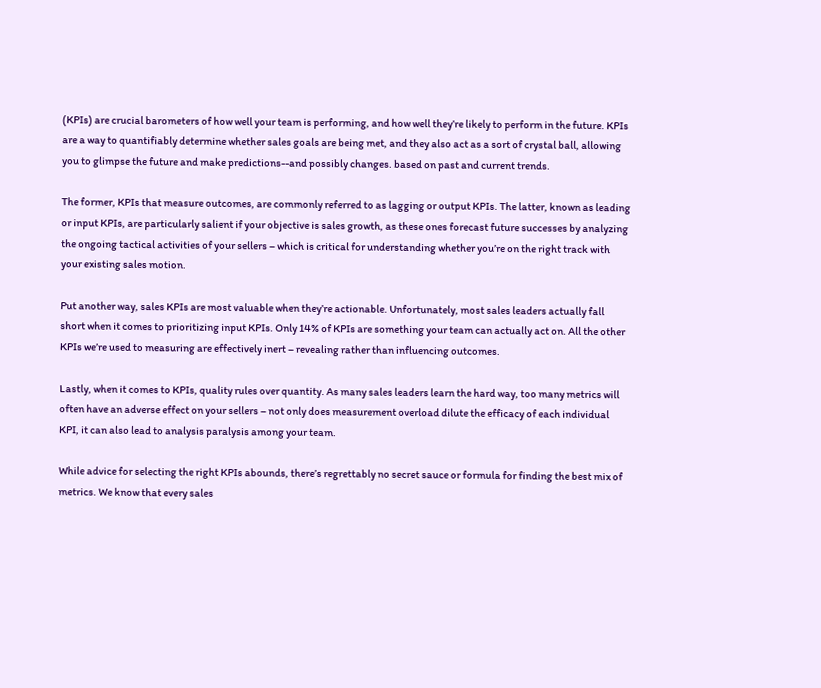(KPIs) are crucial barometers of how well your team is performing, and how well they’re likely to perform in the future. KPIs are a way to quantifiably determine whether sales goals are being met, and they also act as a sort of crystal ball, allowing you to glimpse the future and make predictions--and possibly changes. based on past and current trends.

The former, KPIs that measure outcomes, are commonly referred to as lagging or output KPIs. The latter, known as leading or input KPIs, are particularly salient if your objective is sales growth, as these ones forecast future successes by analyzing the ongoing tactical activities of your sellers – which is critical for understanding whether you’re on the right track with your existing sales motion.

Put another way, sales KPIs are most valuable when they’re actionable. Unfortunately, most sales leaders actually fall short when it comes to prioritizing input KPIs. Only 14% of KPIs are something your team can actually act on. All the other KPIs we’re used to measuring are effectively inert – revealing rather than influencing outcomes.

Lastly, when it comes to KPIs, quality rules over quantity. As many sales leaders learn the hard way, too many metrics will often have an adverse effect on your sellers – not only does measurement overload dilute the efficacy of each individual KPI, it can also lead to analysis paralysis among your team.

While advice for selecting the right KPIs abounds, there’s regrettably no secret sauce or formula for finding the best mix of metrics. We know that every sales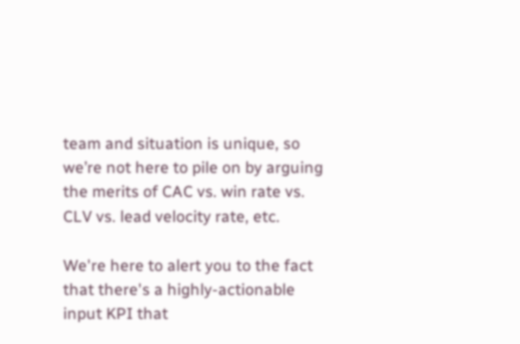team and situation is unique, so we’re not here to pile on by arguing the merits of CAC vs. win rate vs. CLV vs. lead velocity rate, etc.

We're here to alert you to the fact that there's a highly-actionable input KPI that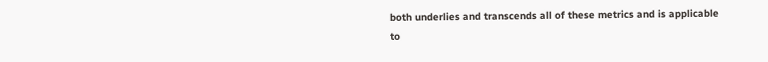both underlies and transcends all of these metrics and is applicable to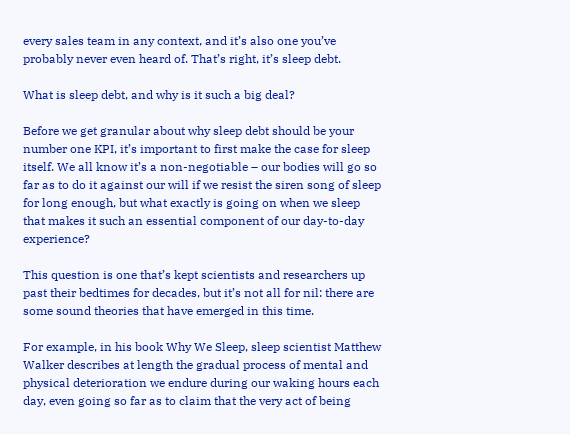every sales team in any context, and it’s also one you’ve probably never even heard of. That’s right, it’s sleep debt.

What is sleep debt, and why is it such a big deal?

Before we get granular about why sleep debt should be your number one KPI, it’s important to first make the case for sleep itself. We all know it’s a non-negotiable – our bodies will go so far as to do it against our will if we resist the siren song of sleep for long enough, but what exactly is going on when we sleep that makes it such an essential component of our day-to-day experience?

This question is one that’s kept scientists and researchers up past their bedtimes for decades, but it’s not all for nil: there are some sound theories that have emerged in this time.

For example, in his book Why We Sleep, sleep scientist Matthew Walker describes at length the gradual process of mental and physical deterioration we endure during our waking hours each day, even going so far as to claim that the very act of being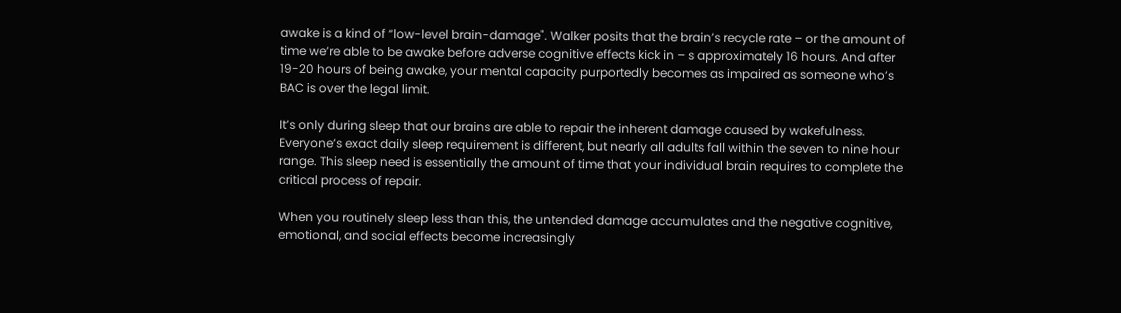awake is a kind of “low-level brain-damage". Walker posits that the brain’s recycle rate – or the amount of time we’re able to be awake before adverse cognitive effects kick in – s approximately 16 hours. And after 19-20 hours of being awake, your mental capacity purportedly becomes as impaired as someone who’s BAC is over the legal limit.

It’s only during sleep that our brains are able to repair the inherent damage caused by wakefulness. Everyone’s exact daily sleep requirement is different, but nearly all adults fall within the seven to nine hour range. This sleep need is essentially the amount of time that your individual brain requires to complete the critical process of repair.

When you routinely sleep less than this, the untended damage accumulates and the negative cognitive, emotional, and social effects become increasingly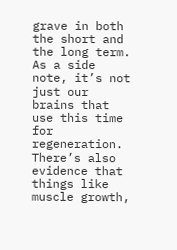grave in both the short and the long term. As a side note, it’s not just our brains that use this time for regeneration. There’s also evidence that things like muscle growth,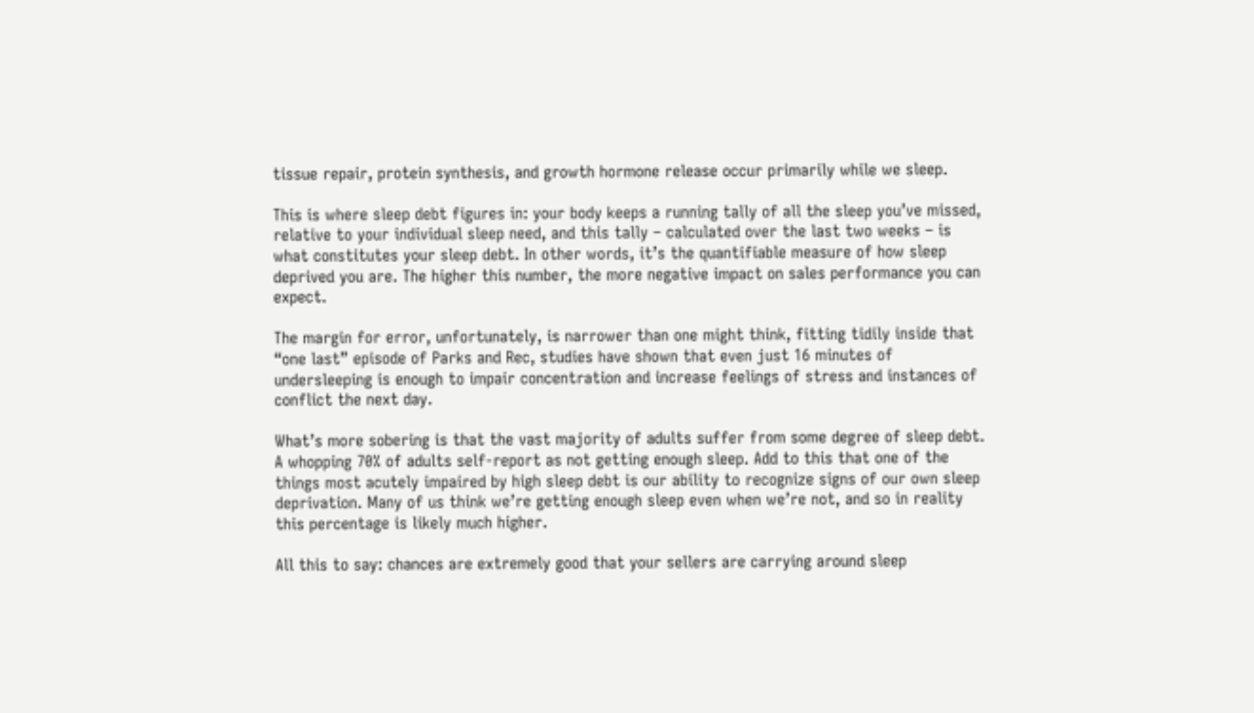tissue repair, protein synthesis, and growth hormone release occur primarily while we sleep.

This is where sleep debt figures in: your body keeps a running tally of all the sleep you’ve missed, relative to your individual sleep need, and this tally – calculated over the last two weeks – is what constitutes your sleep debt. In other words, it’s the quantifiable measure of how sleep deprived you are. The higher this number, the more negative impact on sales performance you can expect.

The margin for error, unfortunately, is narrower than one might think, fitting tidily inside that “one last” episode of Parks and Rec, studies have shown that even just 16 minutes of undersleeping is enough to impair concentration and increase feelings of stress and instances of conflict the next day.

What’s more sobering is that the vast majority of adults suffer from some degree of sleep debt. A whopping 70% of adults self-report as not getting enough sleep. Add to this that one of the things most acutely impaired by high sleep debt is our ability to recognize signs of our own sleep deprivation. Many of us think we’re getting enough sleep even when we’re not, and so in reality this percentage is likely much higher.

All this to say: chances are extremely good that your sellers are carrying around sleep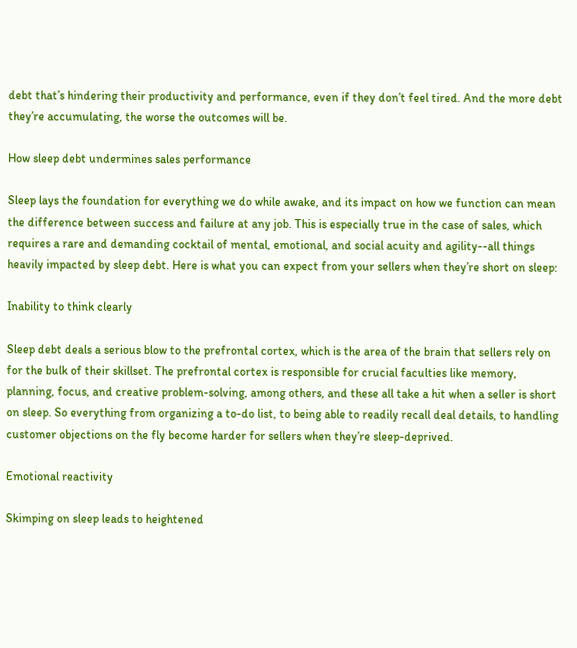debt that’s hindering their productivity and performance, even if they don’t feel tired. And the more debt they’re accumulating, the worse the outcomes will be.

How sleep debt undermines sales performance

Sleep lays the foundation for everything we do while awake, and its impact on how we function can mean the difference between success and failure at any job. This is especially true in the case of sales, which requires a rare and demanding cocktail of mental, emotional, and social acuity and agility--all things heavily impacted by sleep debt. Here is what you can expect from your sellers when they’re short on sleep:

Inability to think clearly

Sleep debt deals a serious blow to the prefrontal cortex, which is the area of the brain that sellers rely on for the bulk of their skillset. The prefrontal cortex is responsible for crucial faculties like memory, planning, focus, and creative problem-solving, among others, and these all take a hit when a seller is short on sleep. So everything from organizing a to-do list, to being able to readily recall deal details, to handling customer objections on the fly become harder for sellers when they’re sleep-deprived.

Emotional reactivity

Skimping on sleep leads to heightened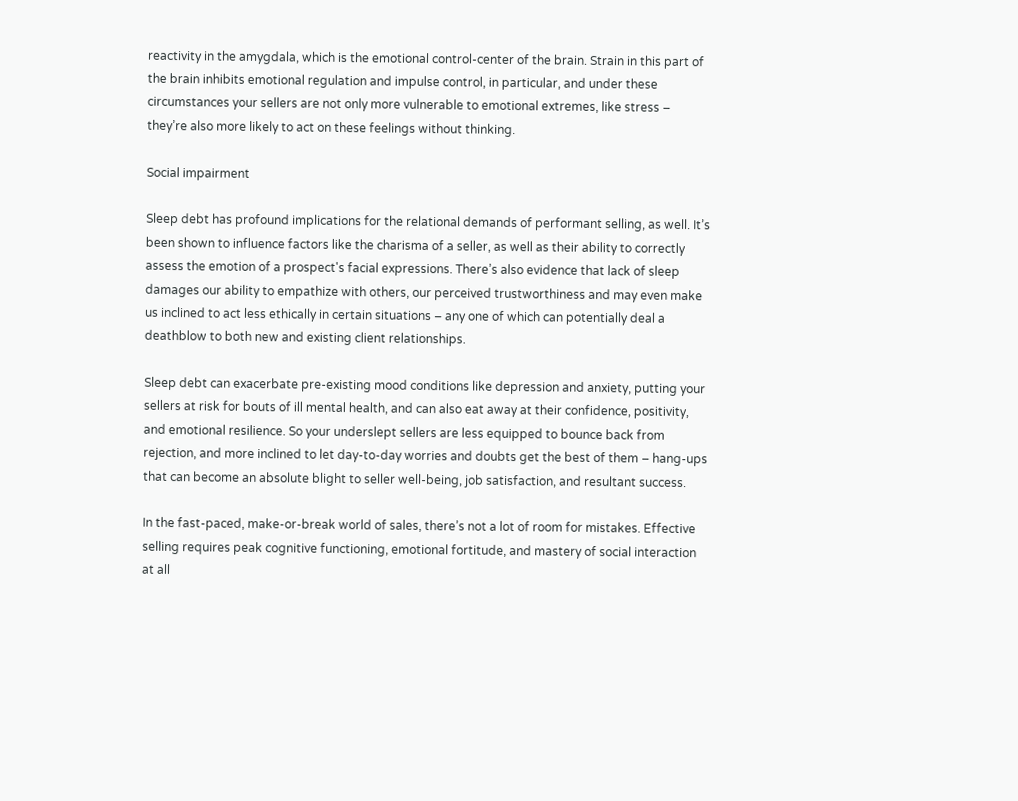reactivity in the amygdala, which is the emotional control-center of the brain. Strain in this part of the brain inhibits emotional regulation and impulse control, in particular, and under these circumstances your sellers are not only more vulnerable to emotional extremes, like stress – they’re also more likely to act on these feelings without thinking.

Social impairment

Sleep debt has profound implications for the relational demands of performant selling, as well. It’s been shown to influence factors like the charisma of a seller, as well as their ability to correctly assess the emotion of a prospect's facial expressions. There’s also evidence that lack of sleep damages our ability to empathize with others, our perceived trustworthiness and may even make us inclined to act less ethically in certain situations – any one of which can potentially deal a deathblow to both new and existing client relationships.

Sleep debt can exacerbate pre-existing mood conditions like depression and anxiety, putting your sellers at risk for bouts of ill mental health, and can also eat away at their confidence, positivity, and emotional resilience. So your underslept sellers are less equipped to bounce back from rejection, and more inclined to let day-to-day worries and doubts get the best of them – hang-ups that can become an absolute blight to seller well-being, job satisfaction, and resultant success.

In the fast-paced, make-or-break world of sales, there’s not a lot of room for mistakes. Effective selling requires peak cognitive functioning, emotional fortitude, and mastery of social interaction at all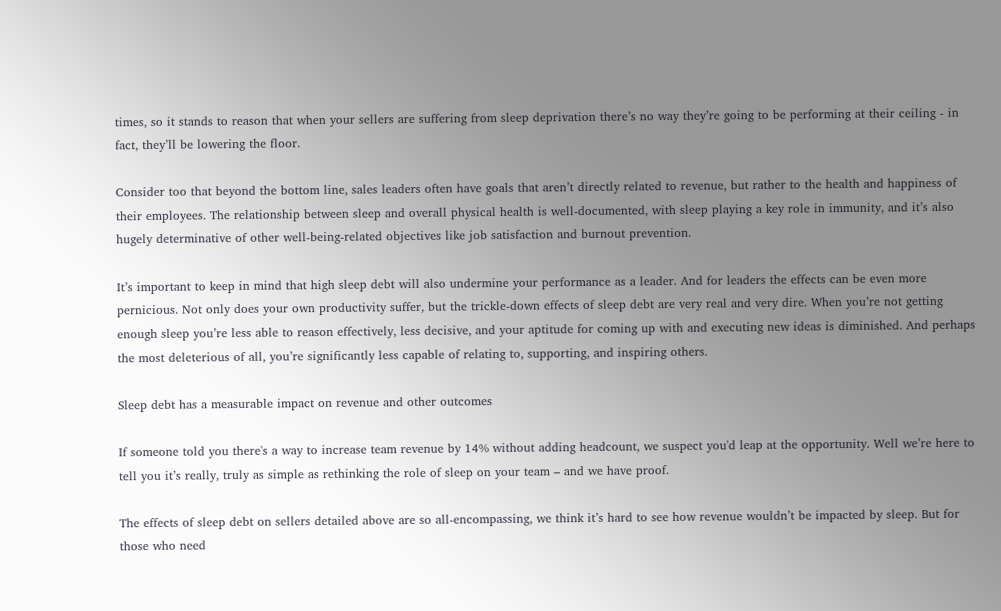times, so it stands to reason that when your sellers are suffering from sleep deprivation there’s no way they’re going to be performing at their ceiling - in fact, they’ll be lowering the floor.

Consider too that beyond the bottom line, sales leaders often have goals that aren’t directly related to revenue, but rather to the health and happiness of their employees. The relationship between sleep and overall physical health is well-documented, with sleep playing a key role in immunity, and it’s also hugely determinative of other well-being-related objectives like job satisfaction and burnout prevention.

It’s important to keep in mind that high sleep debt will also undermine your performance as a leader. And for leaders the effects can be even more pernicious. Not only does your own productivity suffer, but the trickle-down effects of sleep debt are very real and very dire. When you’re not getting enough sleep you’re less able to reason effectively, less decisive, and your aptitude for coming up with and executing new ideas is diminished. And perhaps the most deleterious of all, you’re significantly less capable of relating to, supporting, and inspiring others.

Sleep debt has a measurable impact on revenue and other outcomes

If someone told you there's a way to increase team revenue by 14% without adding headcount, we suspect you'd leap at the opportunity. Well we’re here to tell you it’s really, truly as simple as rethinking the role of sleep on your team – and we have proof.

The effects of sleep debt on sellers detailed above are so all-encompassing, we think it’s hard to see how revenue wouldn’t be impacted by sleep. But for those who need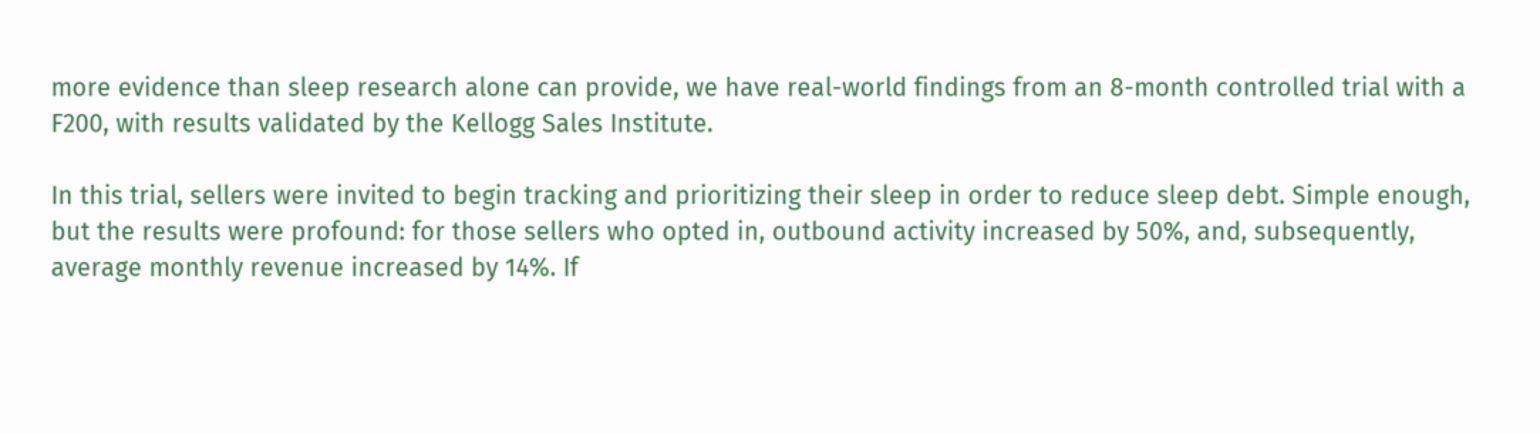more evidence than sleep research alone can provide, we have real-world findings from an 8-month controlled trial with a F200, with results validated by the Kellogg Sales Institute.

In this trial, sellers were invited to begin tracking and prioritizing their sleep in order to reduce sleep debt. Simple enough, but the results were profound: for those sellers who opted in, outbound activity increased by 50%, and, subsequently, average monthly revenue increased by 14%. If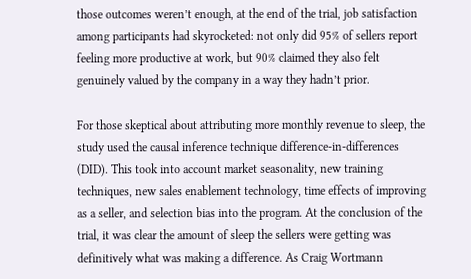those outcomes weren’t enough, at the end of the trial, job satisfaction among participants had skyrocketed: not only did 95% of sellers report feeling more productive at work, but 90% claimed they also felt genuinely valued by the company in a way they hadn’t prior.

For those skeptical about attributing more monthly revenue to sleep, the study used the causal inference technique difference-in-differences (DID). This took into account market seasonality, new training techniques, new sales enablement technology, time effects of improving as a seller, and selection bias into the program. At the conclusion of the trial, it was clear the amount of sleep the sellers were getting was definitively what was making a difference. As Craig Wortmann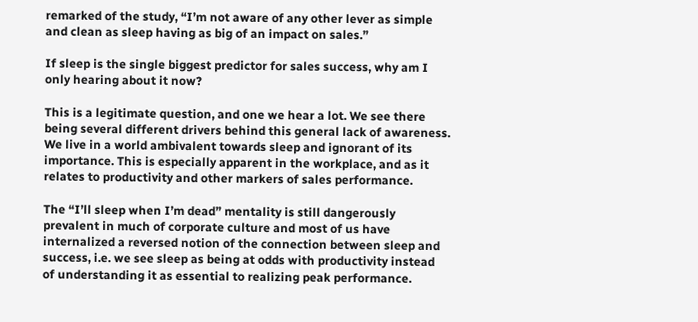remarked of the study, “I’m not aware of any other lever as simple and clean as sleep having as big of an impact on sales.”

If sleep is the single biggest predictor for sales success, why am I only hearing about it now?

This is a legitimate question, and one we hear a lot. We see there being several different drivers behind this general lack of awareness. We live in a world ambivalent towards sleep and ignorant of its importance. This is especially apparent in the workplace, and as it relates to productivity and other markers of sales performance.

The “I’ll sleep when I’m dead” mentality is still dangerously prevalent in much of corporate culture and most of us have internalized a reversed notion of the connection between sleep and success, i.e. we see sleep as being at odds with productivity instead of understanding it as essential to realizing peak performance.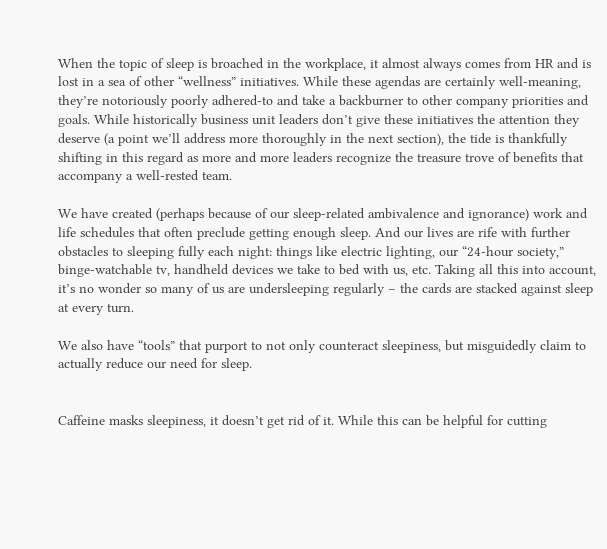When the topic of sleep is broached in the workplace, it almost always comes from HR and is lost in a sea of other “wellness” initiatives. While these agendas are certainly well-meaning, they’re notoriously poorly adhered-to and take a backburner to other company priorities and goals. While historically business unit leaders don’t give these initiatives the attention they deserve (a point we’ll address more thoroughly in the next section), the tide is thankfully shifting in this regard as more and more leaders recognize the treasure trove of benefits that accompany a well-rested team.

We have created (perhaps because of our sleep-related ambivalence and ignorance) work and life schedules that often preclude getting enough sleep. And our lives are rife with further obstacles to sleeping fully each night: things like electric lighting, our “24-hour society,” binge-watchable tv, handheld devices we take to bed with us, etc. Taking all this into account, it’s no wonder so many of us are undersleeping regularly – the cards are stacked against sleep at every turn.

We also have “tools” that purport to not only counteract sleepiness, but misguidedly claim to actually reduce our need for sleep.


Caffeine masks sleepiness, it doesn’t get rid of it. While this can be helpful for cutting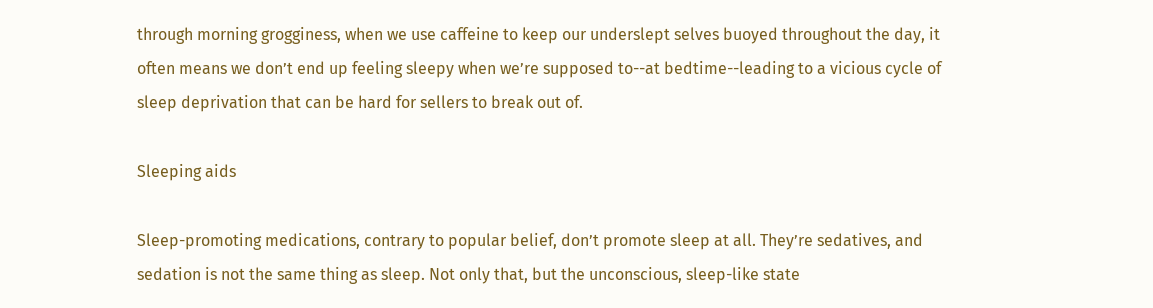through morning grogginess, when we use caffeine to keep our underslept selves buoyed throughout the day, it often means we don’t end up feeling sleepy when we’re supposed to--at bedtime--leading to a vicious cycle of sleep deprivation that can be hard for sellers to break out of.

Sleeping aids

Sleep-promoting medications, contrary to popular belief, don’t promote sleep at all. They’re sedatives, and sedation is not the same thing as sleep. Not only that, but the unconscious, sleep-like state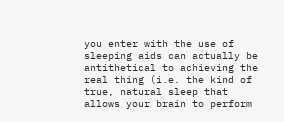you enter with the use of sleeping aids can actually be antithetical to achieving the real thing (i.e. the kind of true, natural sleep that allows your brain to perform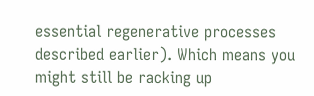essential regenerative processes described earlier). Which means you might still be racking up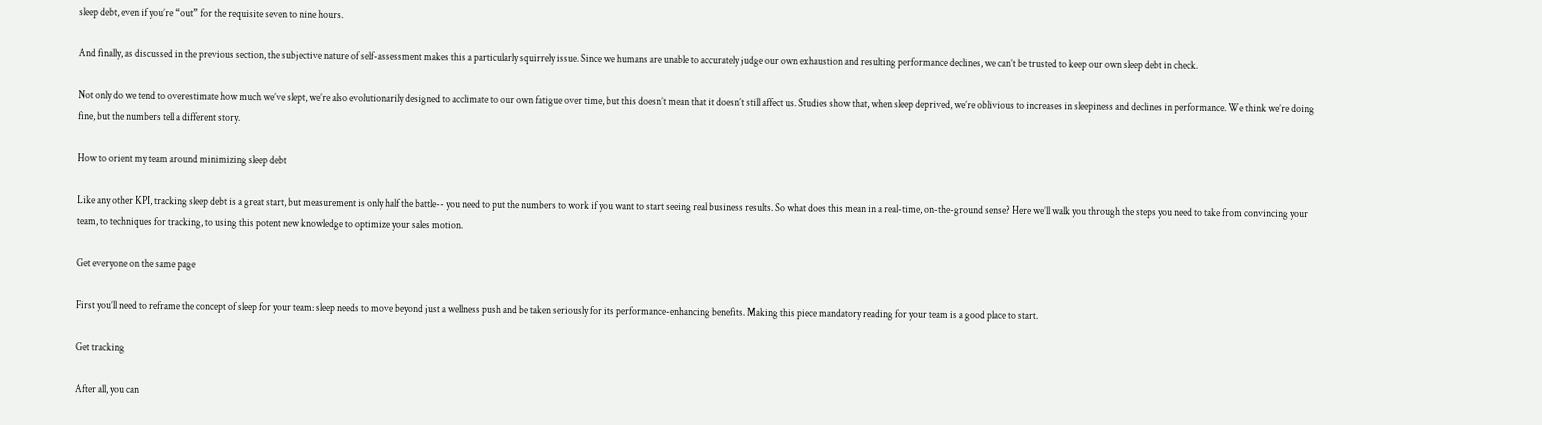sleep debt, even if you’re “out” for the requisite seven to nine hours.

And finally, as discussed in the previous section, the subjective nature of self-assessment makes this a particularly squirrely issue. Since we humans are unable to accurately judge our own exhaustion and resulting performance declines, we can’t be trusted to keep our own sleep debt in check.

Not only do we tend to overestimate how much we’ve slept, we’re also evolutionarily designed to acclimate to our own fatigue over time, but this doesn’t mean that it doesn’t still affect us. Studies show that, when sleep deprived, we’re oblivious to increases in sleepiness and declines in performance. We think we’re doing fine, but the numbers tell a different story.

How to orient my team around minimizing sleep debt

Like any other KPI, tracking sleep debt is a great start, but measurement is only half the battle-- you need to put the numbers to work if you want to start seeing real business results. So what does this mean in a real-time, on-the-ground sense? Here we’ll walk you through the steps you need to take from convincing your team, to techniques for tracking, to using this potent new knowledge to optimize your sales motion.

Get everyone on the same page

First you’ll need to reframe the concept of sleep for your team: sleep needs to move beyond just a wellness push and be taken seriously for its performance-enhancing benefits. Making this piece mandatory reading for your team is a good place to start.

Get tracking

After all, you can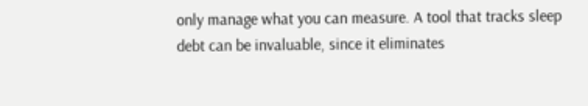only manage what you can measure. A tool that tracks sleep debt can be invaluable, since it eliminates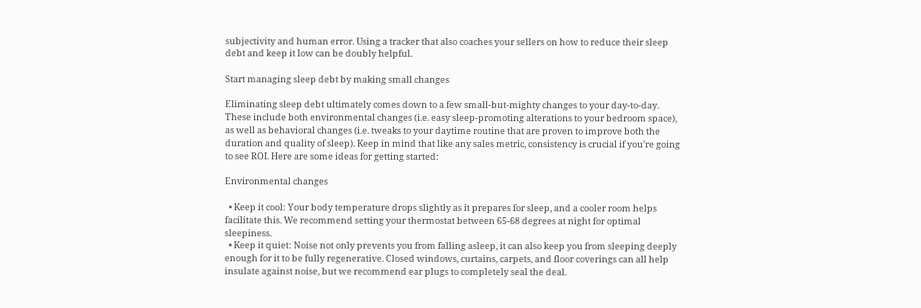subjectivity and human error. Using a tracker that also coaches your sellers on how to reduce their sleep debt and keep it low can be doubly helpful.

Start managing sleep debt by making small changes

Eliminating sleep debt ultimately comes down to a few small-but-mighty changes to your day-to-day. These include both environmental changes (i.e. easy sleep-promoting alterations to your bedroom space), as well as behavioral changes (i.e. tweaks to your daytime routine that are proven to improve both the duration and quality of sleep). Keep in mind that like any sales metric, consistency is crucial if you’re going to see ROI. Here are some ideas for getting started:

Environmental changes

  • Keep it cool: Your body temperature drops slightly as it prepares for sleep, and a cooler room helps facilitate this. We recommend setting your thermostat between 65-68 degrees at night for optimal sleepiness.
  • Keep it quiet: Noise not only prevents you from falling asleep, it can also keep you from sleeping deeply enough for it to be fully regenerative. Closed windows, curtains, carpets, and floor coverings can all help insulate against noise, but we recommend ear plugs to completely seal the deal.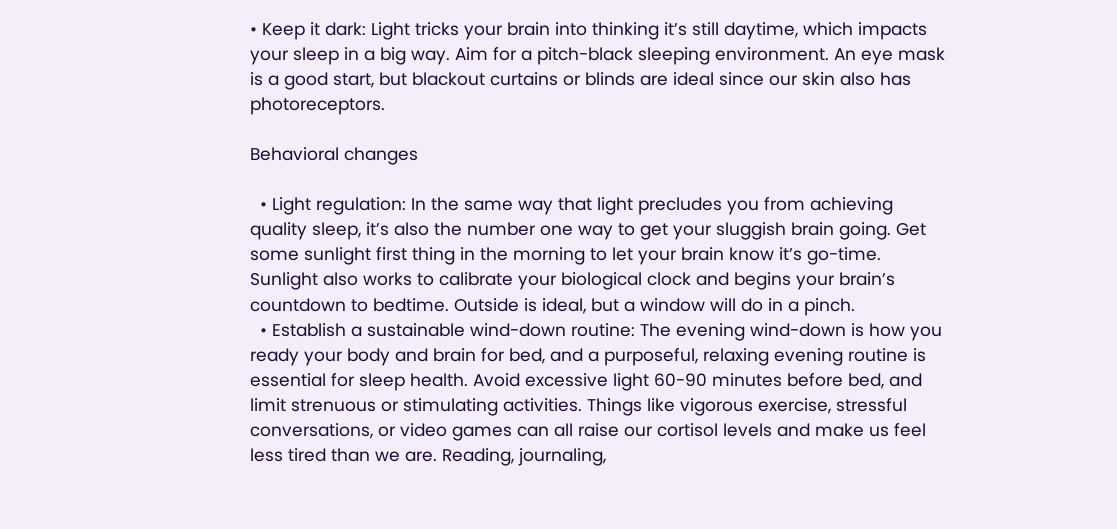• Keep it dark: Light tricks your brain into thinking it’s still daytime, which impacts your sleep in a big way. Aim for a pitch-black sleeping environment. An eye mask is a good start, but blackout curtains or blinds are ideal since our skin also has photoreceptors.

Behavioral changes

  • Light regulation: In the same way that light precludes you from achieving quality sleep, it’s also the number one way to get your sluggish brain going. Get some sunlight first thing in the morning to let your brain know it’s go-time. Sunlight also works to calibrate your biological clock and begins your brain’s countdown to bedtime. Outside is ideal, but a window will do in a pinch.
  • Establish a sustainable wind-down routine: The evening wind-down is how you ready your body and brain for bed, and a purposeful, relaxing evening routine is essential for sleep health. Avoid excessive light 60-90 minutes before bed, and limit strenuous or stimulating activities. Things like vigorous exercise, stressful conversations, or video games can all raise our cortisol levels and make us feel less tired than we are. Reading, journaling,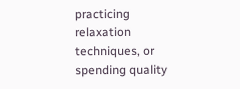practicing relaxation techniques, or spending quality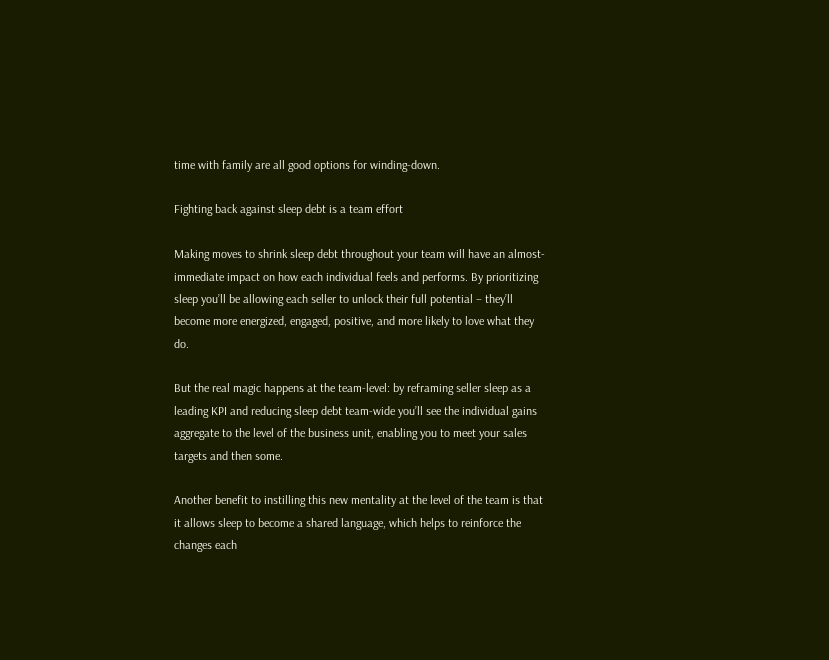time with family are all good options for winding-down.

Fighting back against sleep debt is a team effort

Making moves to shrink sleep debt throughout your team will have an almost-immediate impact on how each individual feels and performs. By prioritizing sleep you’ll be allowing each seller to unlock their full potential – they’ll become more energized, engaged, positive, and more likely to love what they do.

But the real magic happens at the team-level: by reframing seller sleep as a leading KPI and reducing sleep debt team-wide you’ll see the individual gains aggregate to the level of the business unit, enabling you to meet your sales targets and then some.

Another benefit to instilling this new mentality at the level of the team is that it allows sleep to become a shared language, which helps to reinforce the changes each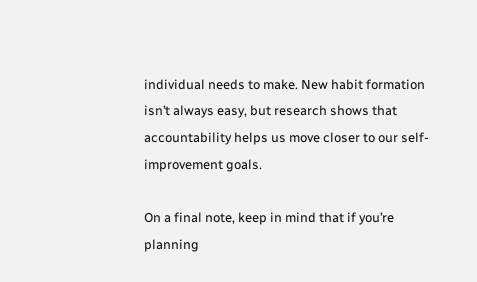individual needs to make. New habit formation isn’t always easy, but research shows that accountability helps us move closer to our self-improvement goals.

On a final note, keep in mind that if you’re planning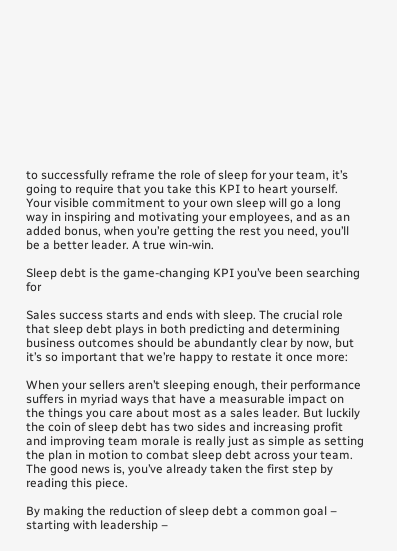to successfully reframe the role of sleep for your team, it’s going to require that you take this KPI to heart yourself. Your visible commitment to your own sleep will go a long way in inspiring and motivating your employees, and as an added bonus, when you’re getting the rest you need, you’ll be a better leader. A true win-win.

Sleep debt is the game-changing KPI you’ve been searching for

Sales success starts and ends with sleep. The crucial role that sleep debt plays in both predicting and determining business outcomes should be abundantly clear by now, but it’s so important that we’re happy to restate it once more:

When your sellers aren’t sleeping enough, their performance suffers in myriad ways that have a measurable impact on the things you care about most as a sales leader. But luckily the coin of sleep debt has two sides and increasing profit and improving team morale is really just as simple as setting the plan in motion to combat sleep debt across your team. The good news is, you’ve already taken the first step by reading this piece.

By making the reduction of sleep debt a common goal – starting with leadership –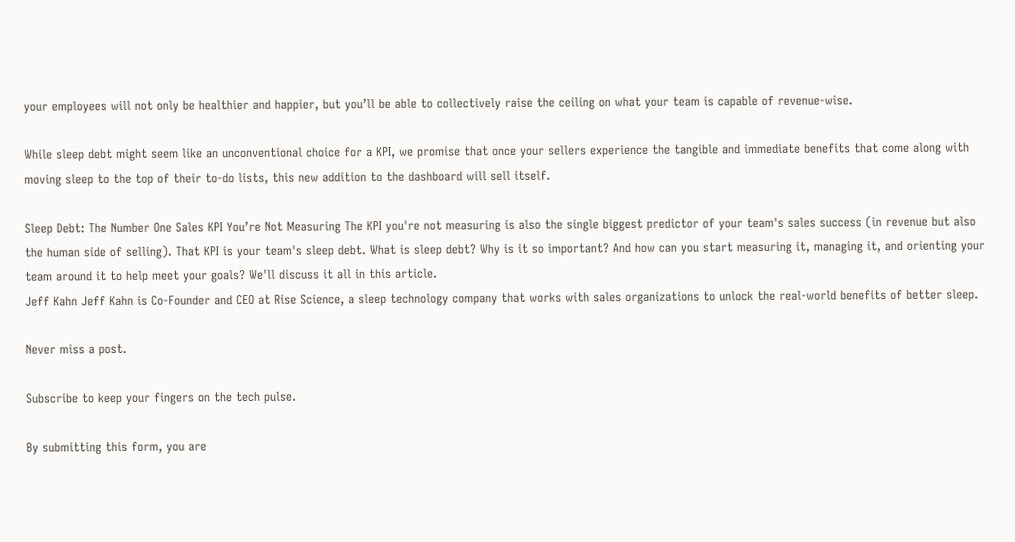your employees will not only be healthier and happier, but you’ll be able to collectively raise the ceiling on what your team is capable of revenue-wise.

While sleep debt might seem like an unconventional choice for a KPI, we promise that once your sellers experience the tangible and immediate benefits that come along with moving sleep to the top of their to-do lists, this new addition to the dashboard will sell itself.

Sleep Debt: The Number One Sales KPI You’re Not Measuring The KPI you're not measuring is also the single biggest predictor of your team's sales success (in revenue but also the human side of selling). That KPI is your team's sleep debt. What is sleep debt? Why is it so important? And how can you start measuring it, managing it, and orienting your team around it to help meet your goals? We'll discuss it all in this article.
Jeff Kahn Jeff Kahn is Co-Founder and CEO at Rise Science, a sleep technology company that works with sales organizations to unlock the real-world benefits of better sleep.

Never miss a post.

Subscribe to keep your fingers on the tech pulse.

By submitting this form, you are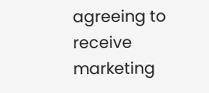agreeing to receive marketing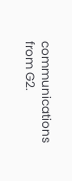communications from G2.